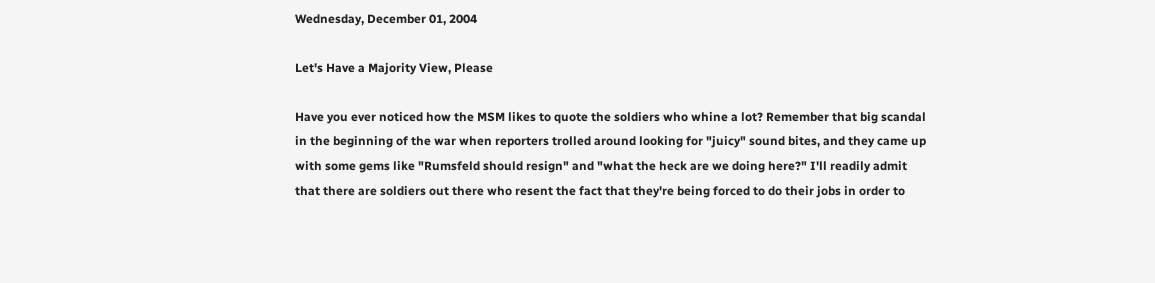Wednesday, December 01, 2004

Let's Have a Majority View, Please

Have you ever noticed how the MSM likes to quote the soldiers who whine a lot? Remember that big scandal in the beginning of the war when reporters trolled around looking for "juicy" sound bites, and they came up with some gems like "Rumsfeld should resign" and "what the heck are we doing here?" I'll readily admit that there are soldiers out there who resent the fact that they're being forced to do their jobs in order to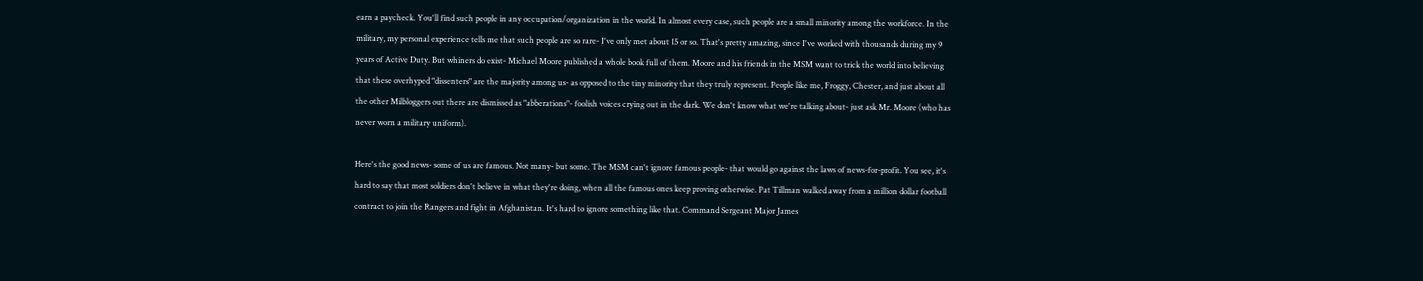earn a paycheck. You'll find such people in any occupation/organization in the world. In almost every case, such people are a small minority among the workforce. In the military, my personal experience tells me that such people are so rare- I've only met about 15 or so. That's pretty amazing, since I've worked with thousands during my 9 years of Active Duty. But whiners do exist- Michael Moore published a whole book full of them. Moore and his friends in the MSM want to trick the world into believing that these overhyped "dissenters" are the majority among us- as opposed to the tiny minority that they truly represent. People like me, Froggy, Chester, and just about all the other Milbloggers out there are dismissed as "abberations"- foolish voices crying out in the dark. We don't know what we're talking about- just ask Mr. Moore (who has never worn a military uniform).

Here's the good news- some of us are famous. Not many- but some. The MSM can't ignore famous people- that would go against the laws of news-for-profit. You see, it's hard to say that most soldiers don't believe in what they're doing, when all the famous ones keep proving otherwise. Pat Tillman walked away from a million dollar football contract to join the Rangers and fight in Afghanistan. It's hard to ignore something like that. Command Sergeant Major James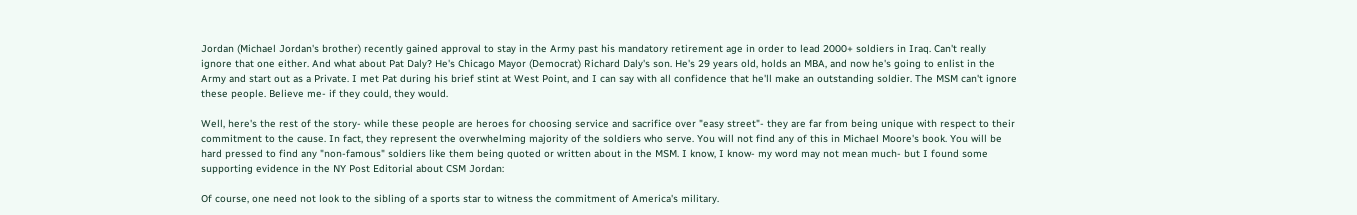Jordan (Michael Jordan's brother) recently gained approval to stay in the Army past his mandatory retirement age in order to lead 2000+ soldiers in Iraq. Can't really ignore that one either. And what about Pat Daly? He's Chicago Mayor (Democrat) Richard Daly's son. He's 29 years old, holds an MBA, and now he's going to enlist in the Army and start out as a Private. I met Pat during his brief stint at West Point, and I can say with all confidence that he'll make an outstanding soldier. The MSM can't ignore these people. Believe me- if they could, they would.

Well, here's the rest of the story- while these people are heroes for choosing service and sacrifice over "easy street"- they are far from being unique with respect to their commitment to the cause. In fact, they represent the overwhelming majority of the soldiers who serve. You will not find any of this in Michael Moore's book. You will be hard pressed to find any "non-famous" soldiers like them being quoted or written about in the MSM. I know, I know- my word may not mean much- but I found some supporting evidence in the NY Post Editorial about CSM Jordan:

Of course, one need not look to the sibling of a sports star to witness the commitment of America's military.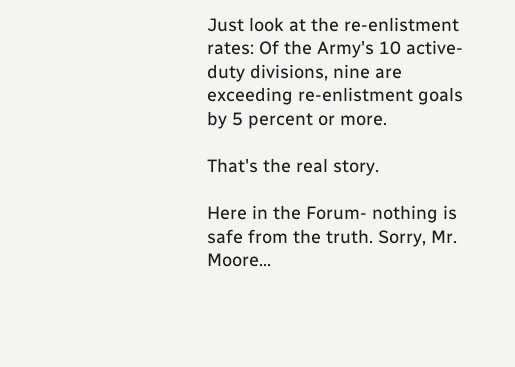Just look at the re-enlistment rates: Of the Army's 10 active-duty divisions, nine are exceeding re-enlistment goals by 5 percent or more.

That's the real story.

Here in the Forum- nothing is safe from the truth. Sorry, Mr. Moore...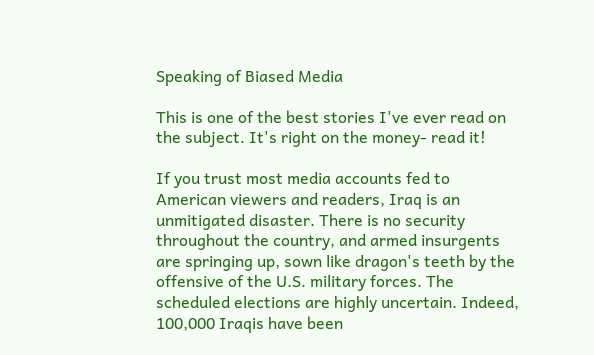Speaking of Biased Media

This is one of the best stories I've ever read on the subject. It's right on the money- read it!

If you trust most media accounts fed to American viewers and readers, Iraq is an unmitigated disaster. There is no security throughout the country, and armed insurgents are springing up, sown like dragon's teeth by the offensive of the U.S. military forces. The scheduled elections are highly uncertain. Indeed, 100,000 Iraqis have been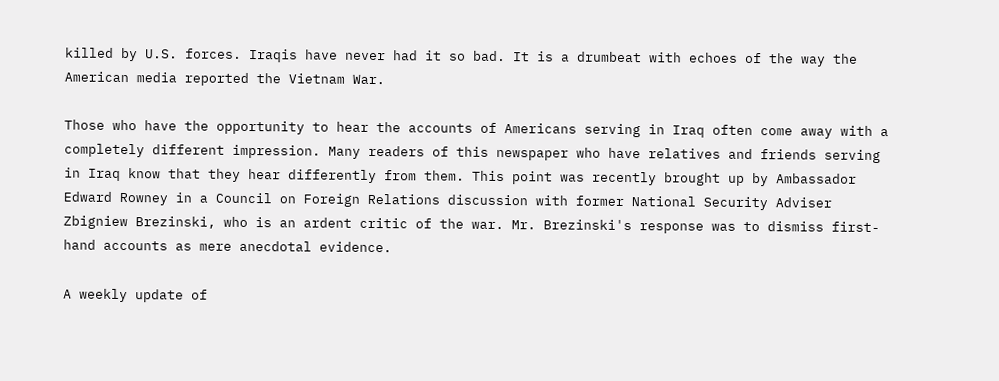killed by U.S. forces. Iraqis have never had it so bad. It is a drumbeat with echoes of the way the American media reported the Vietnam War.

Those who have the opportunity to hear the accounts of Americans serving in Iraq often come away with a completely different impression. Many readers of this newspaper who have relatives and friends serving in Iraq know that they hear differently from them. This point was recently brought up by Ambassador Edward Rowney in a Council on Foreign Relations discussion with former National Security Adviser Zbigniew Brezinski, who is an ardent critic of the war. Mr. Brezinski's response was to dismiss first-hand accounts as mere anecdotal evidence.

A weekly update of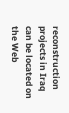reconstruction projects in Iraq can be located on the Web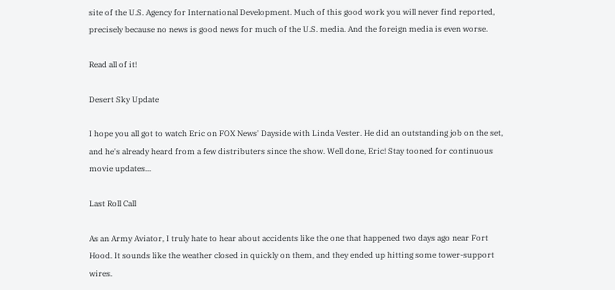site of the U.S. Agency for International Development. Much of this good work you will never find reported, precisely because no news is good news for much of the U.S. media. And the foreign media is even worse.

Read all of it!

Desert Sky Update

I hope you all got to watch Eric on FOX News' Dayside with Linda Vester. He did an outstanding job on the set, and he's already heard from a few distributers since the show. Well done, Eric! Stay tooned for continuous movie updates...

Last Roll Call

As an Army Aviator, I truly hate to hear about accidents like the one that happened two days ago near Fort Hood. It sounds like the weather closed in quickly on them, and they ended up hitting some tower-support wires.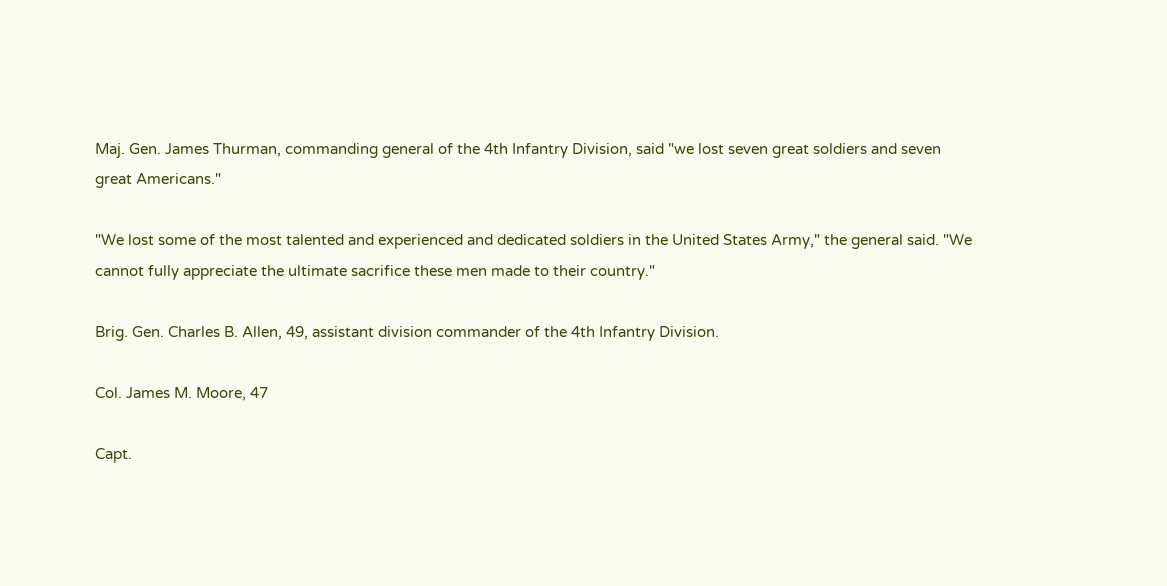Maj. Gen. James Thurman, commanding general of the 4th Infantry Division, said "we lost seven great soldiers and seven great Americans."

"We lost some of the most talented and experienced and dedicated soldiers in the United States Army," the general said. "We cannot fully appreciate the ultimate sacrifice these men made to their country."

Brig. Gen. Charles B. Allen, 49, assistant division commander of the 4th Infantry Division.

Col. James M. Moore, 47

Capt.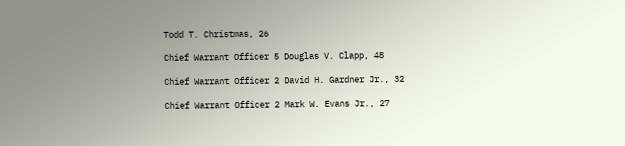Todd T. Christmas, 26

Chief Warrant Officer 5 Douglas V. Clapp, 48

Chief Warrant Officer 2 David H. Gardner Jr., 32

Chief Warrant Officer 2 Mark W. Evans Jr., 27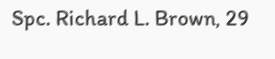Spc. Richard L. Brown, 29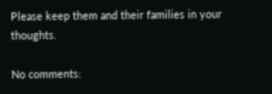Please keep them and their families in your thoughts.

No comments: